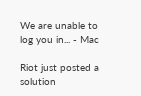We are unable to log you in... - Mac

Riot just posted a solution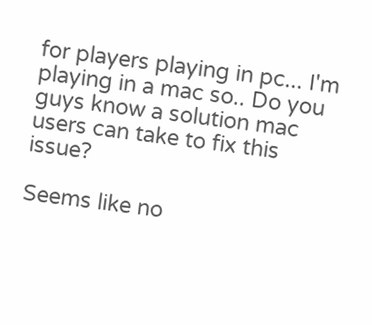for players playing in pc... I'm playing in a mac so.. Do you guys know a solution mac users can take to fix this issue?

Seems like no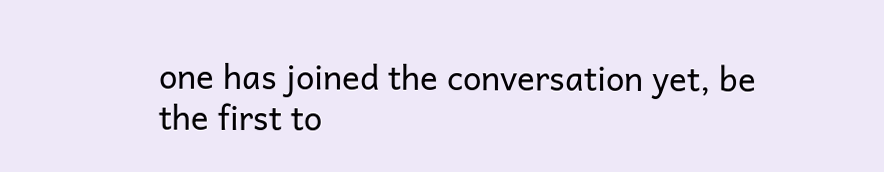one has joined the conversation yet, be the first to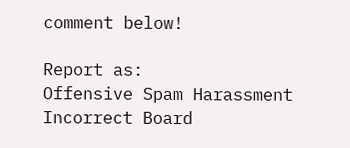comment below!

Report as:
Offensive Spam Harassment Incorrect Board